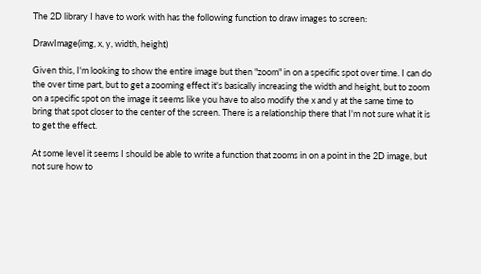The 2D library I have to work with has the following function to draw images to screen:

DrawImage(img, x, y, width, height)

Given this, I'm looking to show the entire image but then "zoom" in on a specific spot over time. I can do the over time part, but to get a zooming effect it's basically increasing the width and height, but to zoom on a specific spot on the image it seems like you have to also modify the x and y at the same time to bring that spot closer to the center of the screen. There is a relationship there that I'm not sure what it is to get the effect.

At some level it seems I should be able to write a function that zooms in on a point in the 2D image, but not sure how to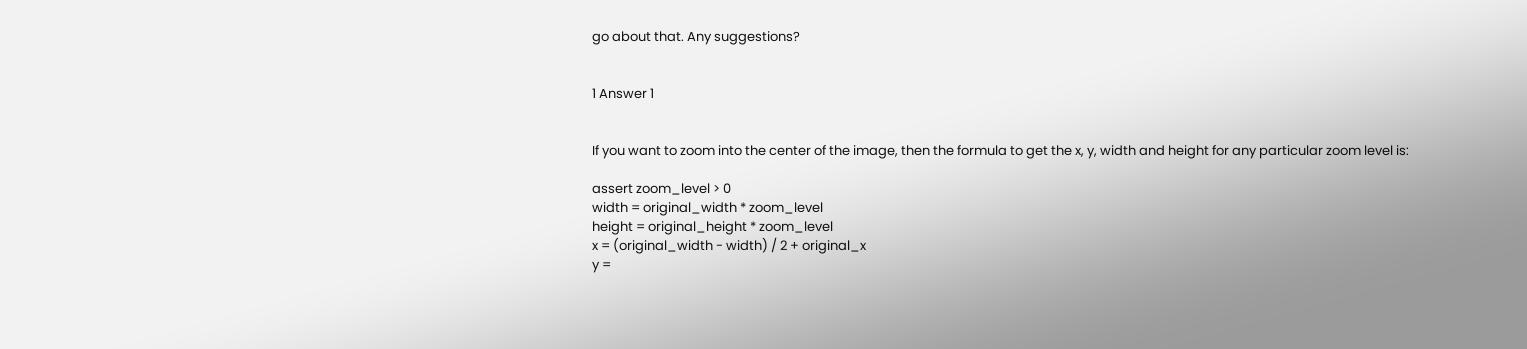go about that. Any suggestions?


1 Answer 1


If you want to zoom into the center of the image, then the formula to get the x, y, width and height for any particular zoom level is:

assert zoom_level > 0
width = original_width * zoom_level
height = original_height * zoom_level
x = (original_width - width) / 2 + original_x
y =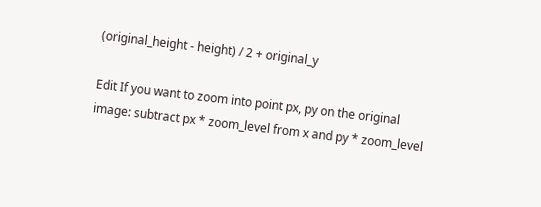(original_height - height) / 2 + original_y

Edit If you want to zoom into point px, py on the original image: subtract px * zoom_level from x and py * zoom_level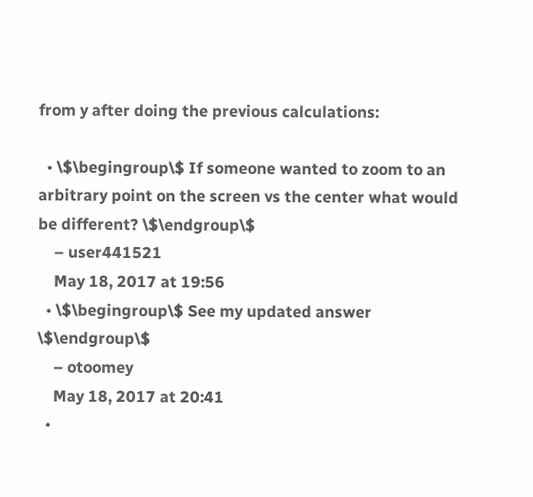from y after doing the previous calculations:

  • \$\begingroup\$ If someone wanted to zoom to an arbitrary point on the screen vs the center what would be different? \$\endgroup\$
    – user441521
    May 18, 2017 at 19:56
  • \$\begingroup\$ See my updated answer \$\endgroup\$
    – otoomey
    May 18, 2017 at 20:41
  •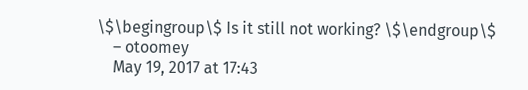\$\begingroup\$ Is it still not working? \$\endgroup\$
    – otoomey
    May 19, 2017 at 17:43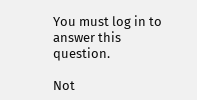You must log in to answer this question.

Not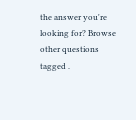the answer you're looking for? Browse other questions tagged .